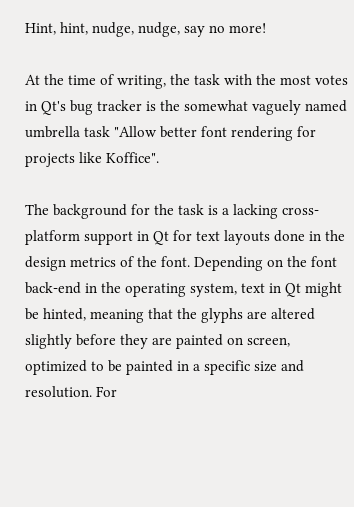Hint, hint, nudge, nudge, say no more!

At the time of writing, the task with the most votes in Qt's bug tracker is the somewhat vaguely named umbrella task "Allow better font rendering for projects like Koffice".

The background for the task is a lacking cross-platform support in Qt for text layouts done in the design metrics of the font. Depending on the font back-end in the operating system, text in Qt might be hinted, meaning that the glyphs are altered slightly before they are painted on screen, optimized to be painted in a specific size and resolution. For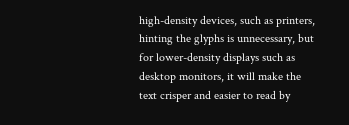high-density devices, such as printers, hinting the glyphs is unnecessary, but for lower-density displays such as desktop monitors, it will make the text crisper and easier to read by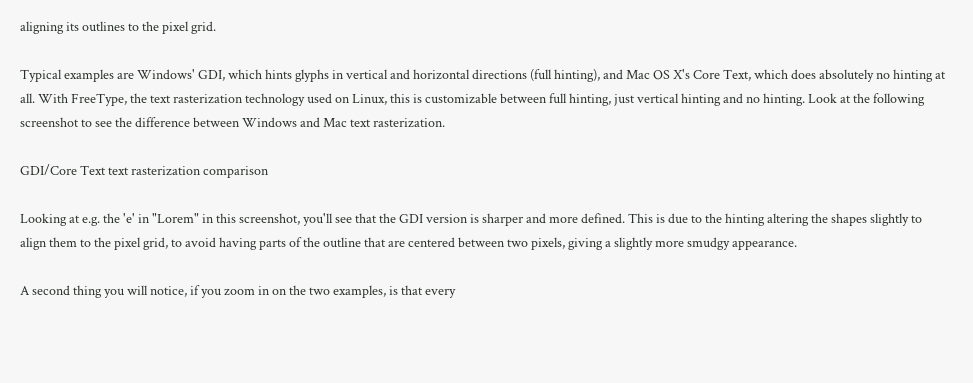aligning its outlines to the pixel grid.

Typical examples are Windows' GDI, which hints glyphs in vertical and horizontal directions (full hinting), and Mac OS X's Core Text, which does absolutely no hinting at all. With FreeType, the text rasterization technology used on Linux, this is customizable between full hinting, just vertical hinting and no hinting. Look at the following screenshot to see the difference between Windows and Mac text rasterization.

GDI/Core Text text rasterization comparison

Looking at e.g. the 'e' in "Lorem" in this screenshot, you'll see that the GDI version is sharper and more defined. This is due to the hinting altering the shapes slightly to align them to the pixel grid, to avoid having parts of the outline that are centered between two pixels, giving a slightly more smudgy appearance.

A second thing you will notice, if you zoom in on the two examples, is that every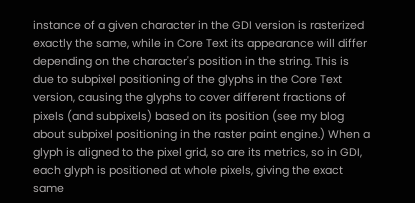instance of a given character in the GDI version is rasterized exactly the same, while in Core Text its appearance will differ depending on the character's position in the string. This is due to subpixel positioning of the glyphs in the Core Text version, causing the glyphs to cover different fractions of pixels (and subpixels) based on its position (see my blog about subpixel positioning in the raster paint engine.) When a glyph is aligned to the pixel grid, so are its metrics, so in GDI, each glyph is positioned at whole pixels, giving the exact same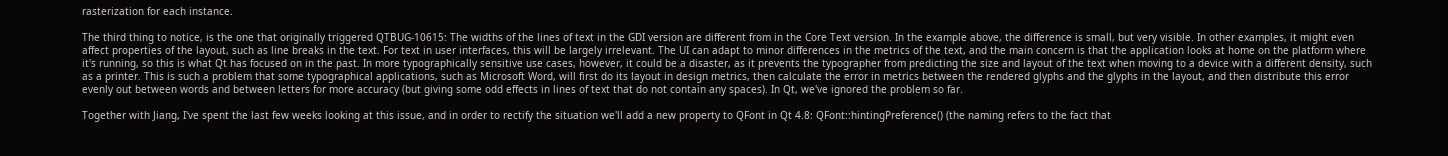rasterization for each instance.

The third thing to notice, is the one that originally triggered QTBUG-10615: The widths of the lines of text in the GDI version are different from in the Core Text version. In the example above, the difference is small, but very visible. In other examples, it might even affect properties of the layout, such as line breaks in the text. For text in user interfaces, this will be largely irrelevant. The UI can adapt to minor differences in the metrics of the text, and the main concern is that the application looks at home on the platform where it's running, so this is what Qt has focused on in the past. In more typographically sensitive use cases, however, it could be a disaster, as it prevents the typographer from predicting the size and layout of the text when moving to a device with a different density, such as a printer. This is such a problem that some typographical applications, such as Microsoft Word, will first do its layout in design metrics, then calculate the error in metrics between the rendered glyphs and the glyphs in the layout, and then distribute this error evenly out between words and between letters for more accuracy (but giving some odd effects in lines of text that do not contain any spaces). In Qt, we've ignored the problem so far.

Together with Jiang, I've spent the last few weeks looking at this issue, and in order to rectify the situation we'll add a new property to QFont in Qt 4.8: QFont::hintingPreference() (the naming refers to the fact that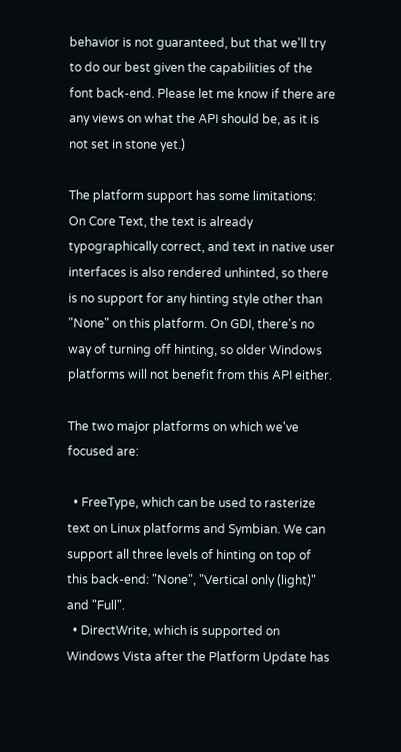behavior is not guaranteed, but that we'll try to do our best given the capabilities of the font back-end. Please let me know if there are any views on what the API should be, as it is not set in stone yet.)

The platform support has some limitations: On Core Text, the text is already typographically correct, and text in native user interfaces is also rendered unhinted, so there is no support for any hinting style other than "None" on this platform. On GDI, there's no way of turning off hinting, so older Windows platforms will not benefit from this API either.

The two major platforms on which we've focused are:

  • FreeType, which can be used to rasterize text on Linux platforms and Symbian. We can support all three levels of hinting on top of this back-end: "None", "Vertical only (light)" and "Full".
  • DirectWrite, which is supported on Windows Vista after the Platform Update has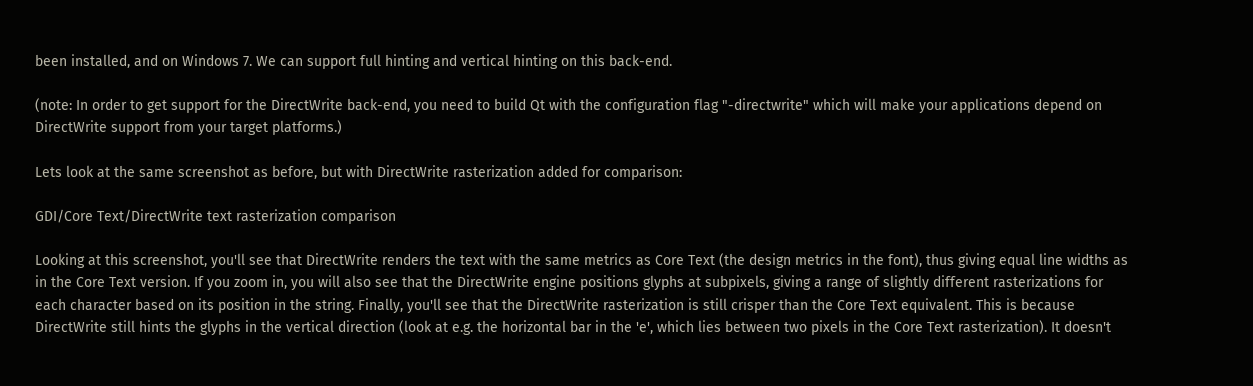been installed, and on Windows 7. We can support full hinting and vertical hinting on this back-end.

(note: In order to get support for the DirectWrite back-end, you need to build Qt with the configuration flag "-directwrite" which will make your applications depend on DirectWrite support from your target platforms.)

Lets look at the same screenshot as before, but with DirectWrite rasterization added for comparison:

GDI/Core Text/DirectWrite text rasterization comparison

Looking at this screenshot, you'll see that DirectWrite renders the text with the same metrics as Core Text (the design metrics in the font), thus giving equal line widths as in the Core Text version. If you zoom in, you will also see that the DirectWrite engine positions glyphs at subpixels, giving a range of slightly different rasterizations for each character based on its position in the string. Finally, you'll see that the DirectWrite rasterization is still crisper than the Core Text equivalent. This is because DirectWrite still hints the glyphs in the vertical direction (look at e.g. the horizontal bar in the 'e', which lies between two pixels in the Core Text rasterization). It doesn't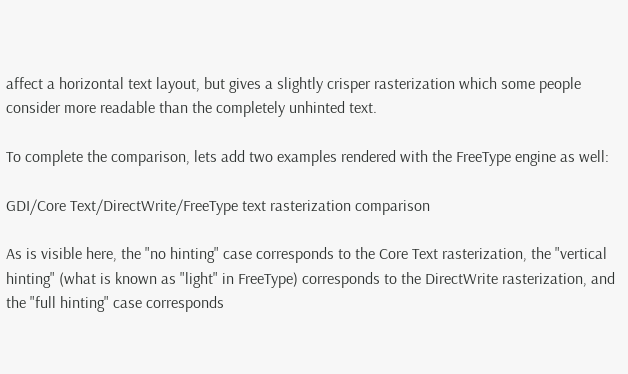affect a horizontal text layout, but gives a slightly crisper rasterization which some people consider more readable than the completely unhinted text.

To complete the comparison, lets add two examples rendered with the FreeType engine as well:

GDI/Core Text/DirectWrite/FreeType text rasterization comparison

As is visible here, the "no hinting" case corresponds to the Core Text rasterization, the "vertical hinting" (what is known as "light" in FreeType) corresponds to the DirectWrite rasterization, and the "full hinting" case corresponds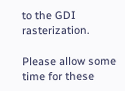to the GDI rasterization.

Please allow some time for these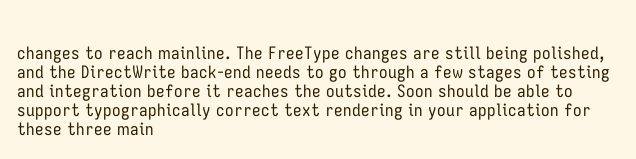changes to reach mainline. The FreeType changes are still being polished, and the DirectWrite back-end needs to go through a few stages of testing and integration before it reaches the outside. Soon should be able to support typographically correct text rendering in your application for these three main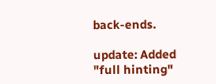back-ends.

update: Added "full hinting"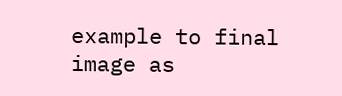example to final image as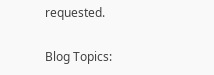requested.

Blog Topics: